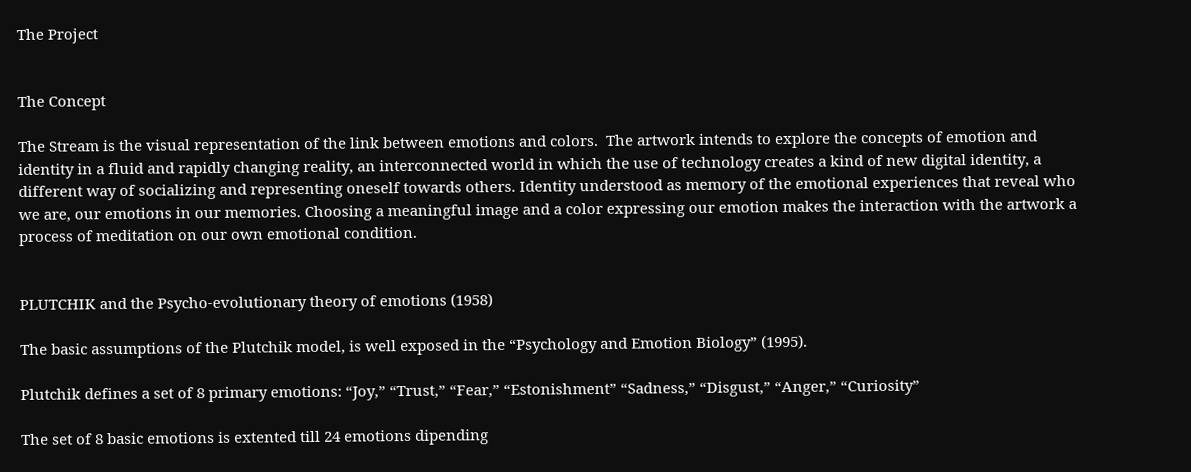The Project


The Concept

The Stream is the visual representation of the link between emotions and colors.  The artwork intends to explore the concepts of emotion and identity in a fluid and rapidly changing reality, an interconnected world in which the use of technology creates a kind of new digital identity, a different way of socializing and representing oneself towards others. Identity understood as memory of the emotional experiences that reveal who we are, our emotions in our memories. Choosing a meaningful image and a color expressing our emotion makes the interaction with the artwork a process of meditation on our own emotional condition.


PLUTCHIK and the Psycho-evolutionary theory of emotions (1958)

The basic assumptions of the Plutchik model, is well exposed in the “Psychology and Emotion Biology” (1995).

Plutchik defines a set of 8 primary emotions: “Joy,” “Trust,” “Fear,” “Estonishment” “Sadness,” “Disgust,” “Anger,” “Curiosity”

The set of 8 basic emotions is extented till 24 emotions dipending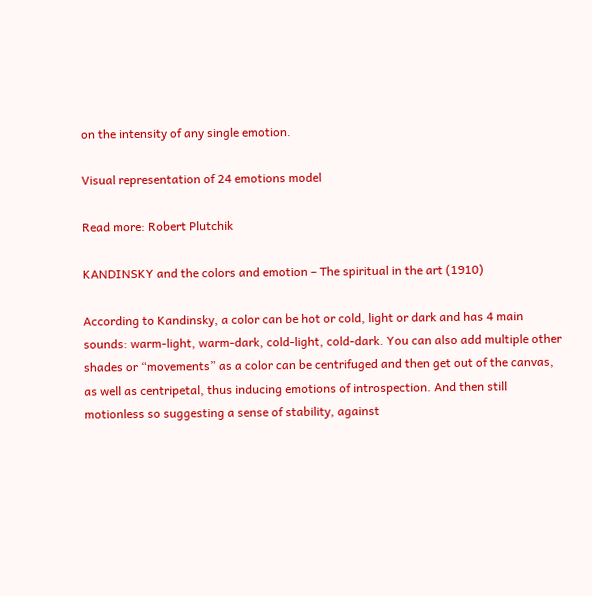on the intensity of any single emotion.

Visual representation of 24 emotions model

Read more: Robert Plutchik

KANDINSKY and the colors and emotion – The spiritual in the art (1910)

According to Kandinsky, a color can be hot or cold, light or dark and has 4 main sounds: warm-light, warm-dark, cold-light, cold-dark. You can also add multiple other shades or “movements” as a color can be centrifuged and then get out of the canvas, as well as centripetal, thus inducing emotions of introspection. And then still motionless so suggesting a sense of stability, against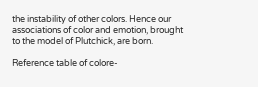the instability of other colors. Hence our associations of color and emotion, brought to the model of Plutchick, are born.

Reference table of colore-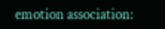emotion association: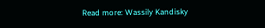Read more: Wassily Kandisky